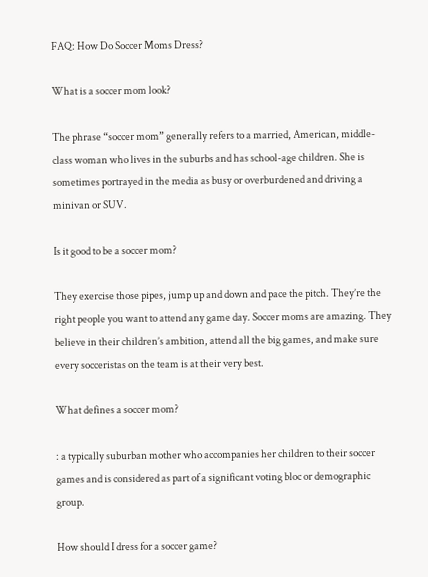FAQ: How Do Soccer Moms Dress?

What is a soccer mom look?

The phrase “soccer mom” generally refers to a married, American, middle-class woman who lives in the suburbs and has school-age children. She is sometimes portrayed in the media as busy or overburdened and driving a minivan or SUV.

Is it good to be a soccer mom?

They exercise those pipes, jump up and down and pace the pitch. They’re the right people you want to attend any game day. Soccer moms are amazing. They believe in their children’s ambition, attend all the big games, and make sure every socceristas on the team is at their very best.

What defines a soccer mom?

: a typically suburban mother who accompanies her children to their soccer games and is considered as part of a significant voting bloc or demographic group.

How should I dress for a soccer game?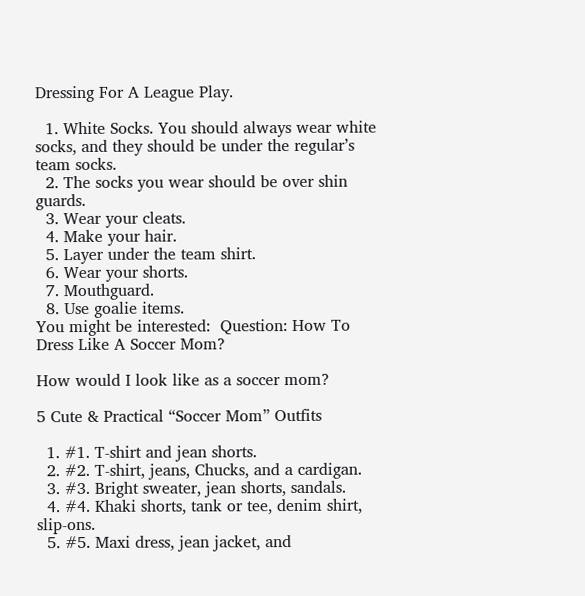Dressing For A League Play.

  1. White Socks. You should always wear white socks, and they should be under the regular’s team socks.
  2. The socks you wear should be over shin guards.
  3. Wear your cleats.
  4. Make your hair.
  5. Layer under the team shirt.
  6. Wear your shorts.
  7. Mouthguard.
  8. Use goalie items.
You might be interested:  Question: How To Dress Like A Soccer Mom?

How would I look like as a soccer mom?

5 Cute & Practical “Soccer Mom” Outfits

  1. #1. T-shirt and jean shorts.
  2. #2. T-shirt, jeans, Chucks, and a cardigan.
  3. #3. Bright sweater, jean shorts, sandals.
  4. #4. Khaki shorts, tank or tee, denim shirt, slip-ons.
  5. #5. Maxi dress, jean jacket, and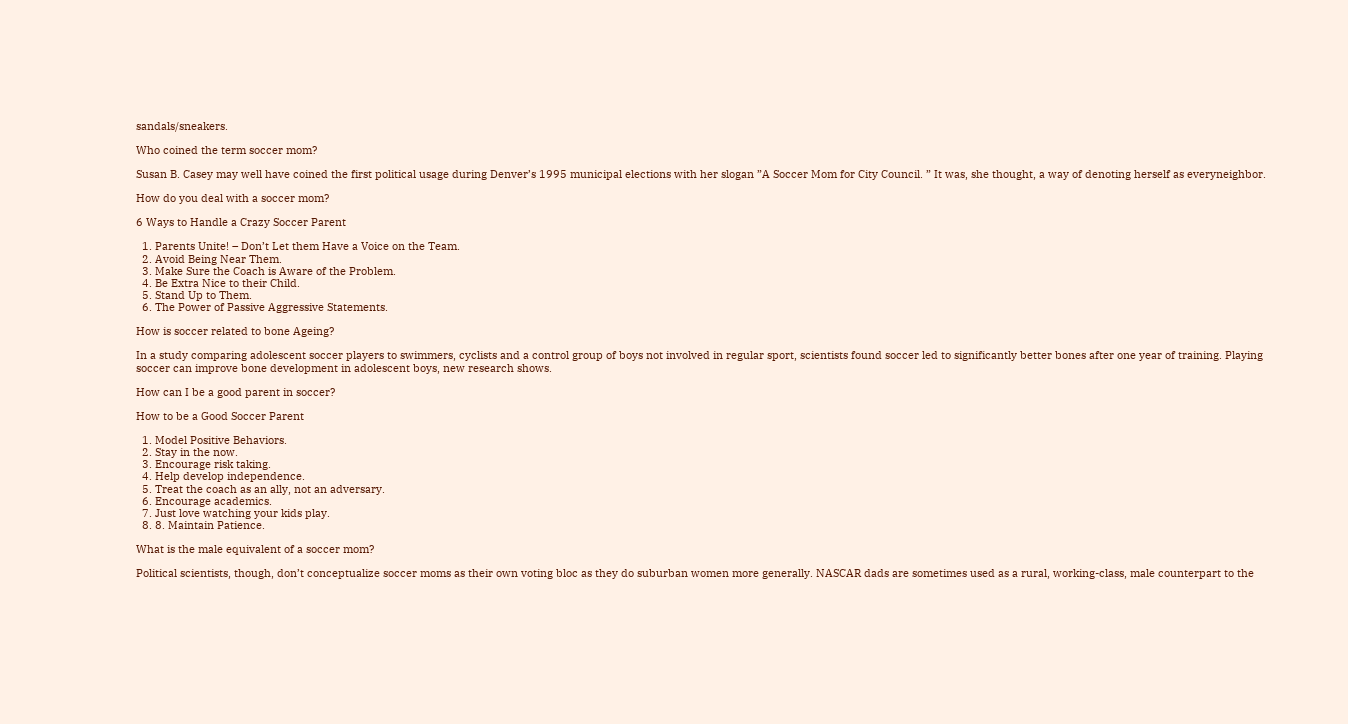sandals/sneakers.

Who coined the term soccer mom?

Susan B. Casey may well have coined the first political usage during Denver’s 1995 municipal elections with her slogan ”A Soccer Mom for City Council. ” It was, she thought, a way of denoting herself as everyneighbor.

How do you deal with a soccer mom?

6 Ways to Handle a Crazy Soccer Parent

  1. Parents Unite! – Don’t Let them Have a Voice on the Team.
  2. Avoid Being Near Them.
  3. Make Sure the Coach is Aware of the Problem.
  4. Be Extra Nice to their Child.
  5. Stand Up to Them.
  6. The Power of Passive Aggressive Statements.

How is soccer related to bone Ageing?

In a study comparing adolescent soccer players to swimmers, cyclists and a control group of boys not involved in regular sport, scientists found soccer led to significantly better bones after one year of training. Playing soccer can improve bone development in adolescent boys, new research shows.

How can I be a good parent in soccer?

How to be a Good Soccer Parent

  1. Model Positive Behaviors.
  2. Stay in the now.
  3. Encourage risk taking.
  4. Help develop independence.
  5. Treat the coach as an ally, not an adversary.
  6. Encourage academics.
  7. Just love watching your kids play.
  8. 8. Maintain Patience.

What is the male equivalent of a soccer mom?

Political scientists, though, don’t conceptualize soccer moms as their own voting bloc as they do suburban women more generally. NASCAR dads are sometimes used as a rural, working-class, male counterpart to the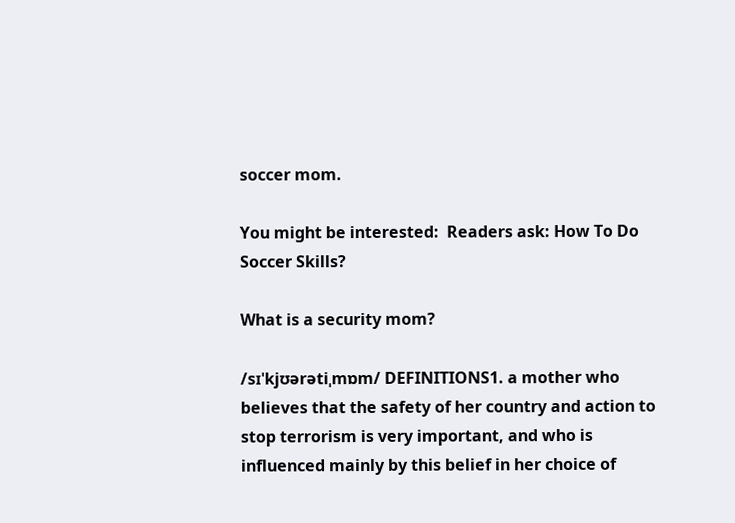soccer mom.

You might be interested:  Readers ask: How To Do Soccer Skills?

What is a security mom?

/sɪˈkjʊərətiˌmɒm/ DEFINITIONS1. a mother who believes that the safety of her country and action to stop terrorism is very important, and who is influenced mainly by this belief in her choice of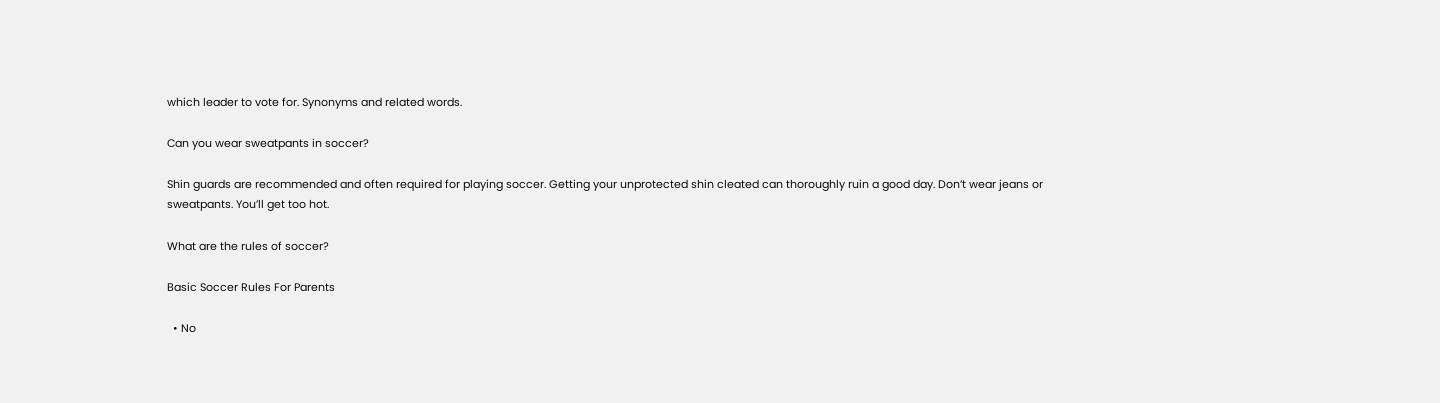which leader to vote for. Synonyms and related words.

Can you wear sweatpants in soccer?

Shin guards are recommended and often required for playing soccer. Getting your unprotected shin cleated can thoroughly ruin a good day. Don’t wear jeans or sweatpants. You’ll get too hot.

What are the rules of soccer?

Basic Soccer Rules For Parents

  • No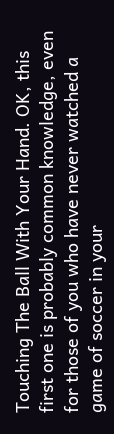Touching The Ball With Your Hand. OK, this first one is probably common knowledge, even for those of you who have never watched a game of soccer in your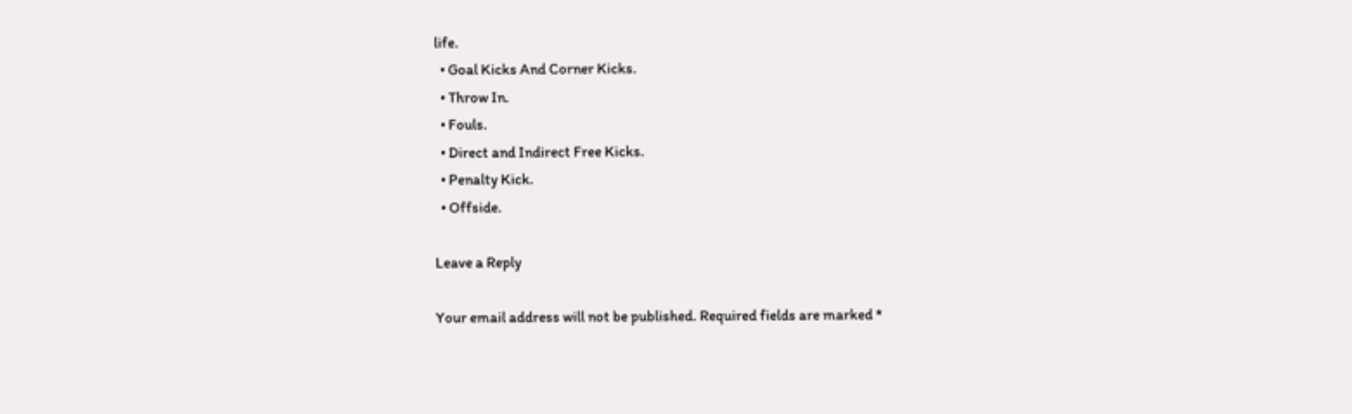life.
  • Goal Kicks And Corner Kicks.
  • Throw In.
  • Fouls.
  • Direct and Indirect Free Kicks.
  • Penalty Kick.
  • Offside.

Leave a Reply

Your email address will not be published. Required fields are marked *